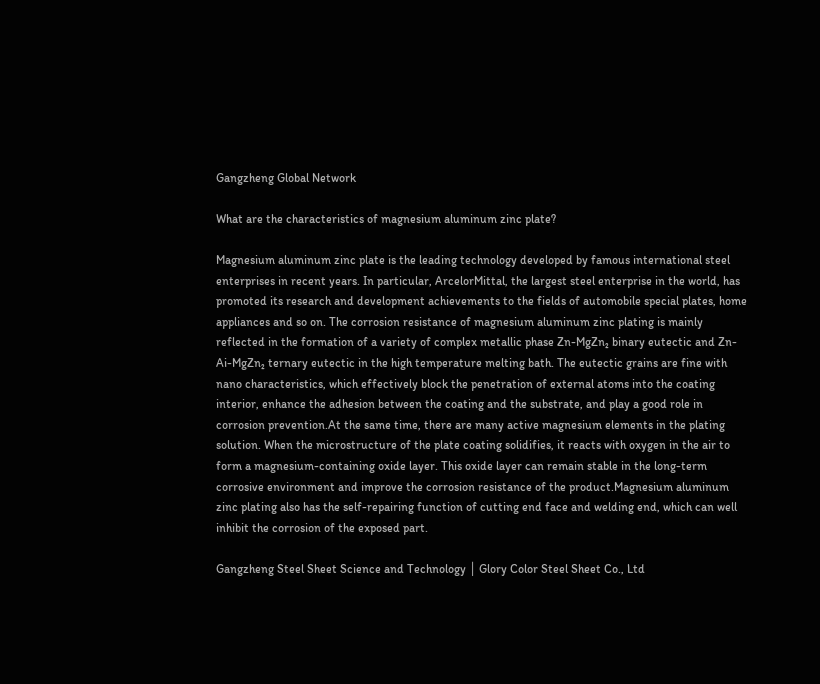Gangzheng Global Network

What are the characteristics of magnesium aluminum zinc plate?

Magnesium aluminum zinc plate is the leading technology developed by famous international steel enterprises in recent years. In particular, ArcelorMittal, the largest steel enterprise in the world, has promoted its research and development achievements to the fields of automobile special plates, home appliances and so on. The corrosion resistance of magnesium aluminum zinc plating is mainly reflected in the formation of a variety of complex metallic phase Zn-MgZn₂ binary eutectic and Zn-Ai-MgZn₂ ternary eutectic in the high temperature melting bath. The eutectic grains are fine with nano characteristics, which effectively block the penetration of external atoms into the coating interior, enhance the adhesion between the coating and the substrate, and play a good role in corrosion prevention.At the same time, there are many active magnesium elements in the plating solution. When the microstructure of the plate coating solidifies, it reacts with oxygen in the air to form a magnesium-containing oxide layer. This oxide layer can remain stable in the long-term corrosive environment and improve the corrosion resistance of the product.Magnesium aluminum zinc plating also has the self-repairing function of cutting end face and welding end, which can well inhibit the corrosion of the exposed part.

Gangzheng Steel Sheet Science and Technology │ Glory Color Steel Sheet Co., Ltd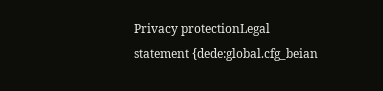Privacy protectionLegal statement {dede:global.cfg_beian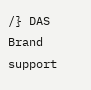/} DAS Brand support